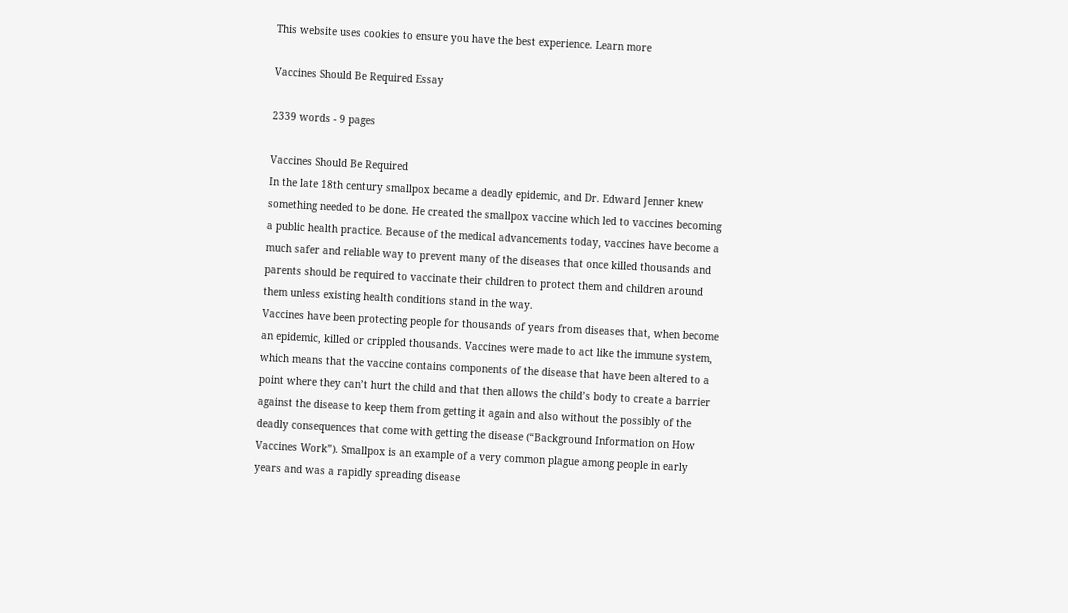This website uses cookies to ensure you have the best experience. Learn more

Vaccines Should Be Required Essay

2339 words - 9 pages

Vaccines Should Be Required
In the late 18th century smallpox became a deadly epidemic, and Dr. Edward Jenner knew something needed to be done. He created the smallpox vaccine which led to vaccines becoming a public health practice. Because of the medical advancements today, vaccines have become a much safer and reliable way to prevent many of the diseases that once killed thousands and parents should be required to vaccinate their children to protect them and children around them unless existing health conditions stand in the way.
Vaccines have been protecting people for thousands of years from diseases that, when become an epidemic, killed or crippled thousands. Vaccines were made to act like the immune system, which means that the vaccine contains components of the disease that have been altered to a point where they can’t hurt the child and that then allows the child’s body to create a barrier against the disease to keep them from getting it again and also without the possibly of the deadly consequences that come with getting the disease (“Background Information on How Vaccines Work”). Smallpox is an example of a very common plague among people in early years and was a rapidly spreading disease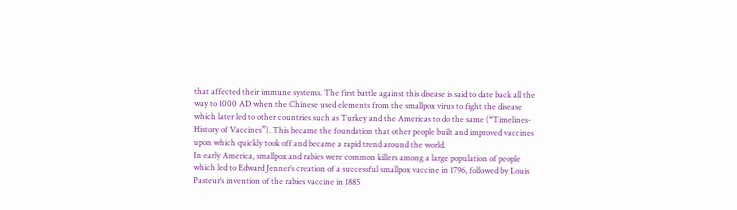that affected their immune systems. The first battle against this disease is said to date back all the way to 1000 AD when the Chinese used elements from the smallpox virus to fight the disease which later led to other countries such as Turkey and the Americas to do the same (“Timelines-History of Vaccines”). This became the foundation that other people built and improved vaccines upon which quickly took off and became a rapid trend around the world.
In early America, smallpox and rabies were common killers among a large population of people which led to Edward Jenner’s creation of a successful smallpox vaccine in 1796, followed by Louis Pasteur’s invention of the rabies vaccine in 1885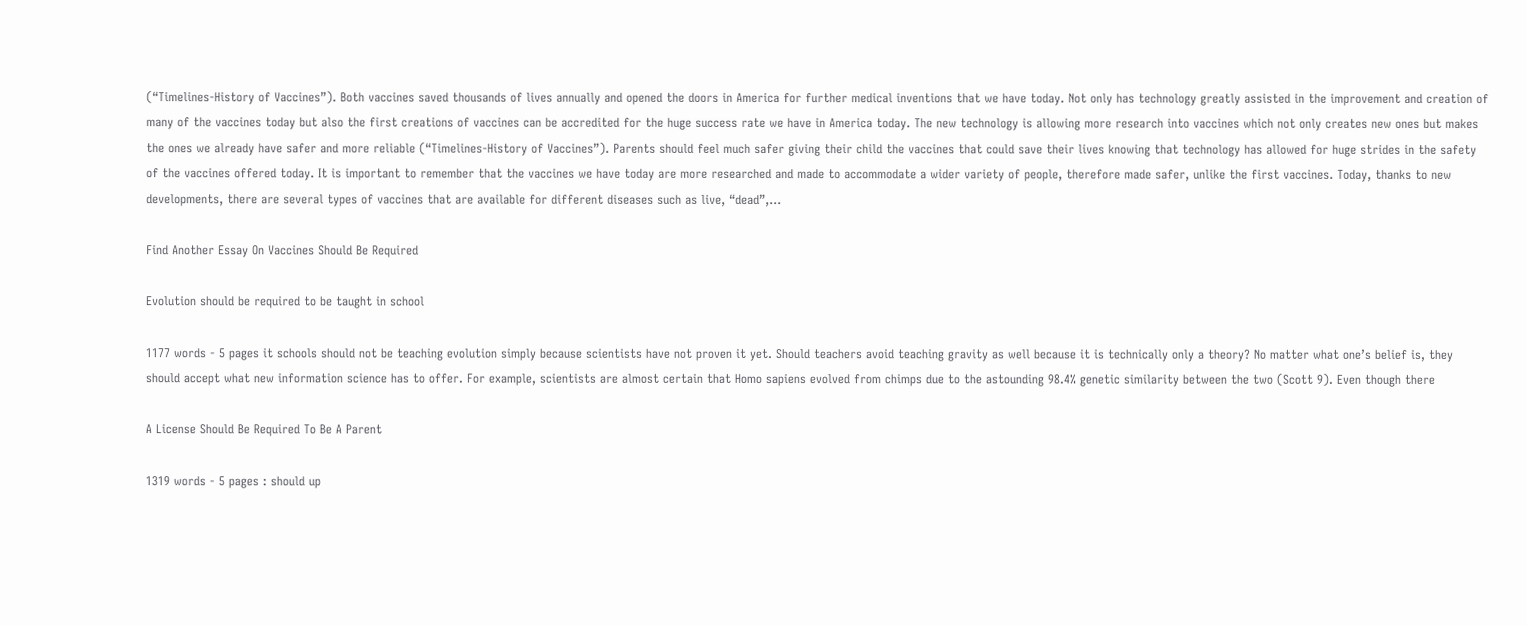(“Timelines-History of Vaccines”). Both vaccines saved thousands of lives annually and opened the doors in America for further medical inventions that we have today. Not only has technology greatly assisted in the improvement and creation of many of the vaccines today but also the first creations of vaccines can be accredited for the huge success rate we have in America today. The new technology is allowing more research into vaccines which not only creates new ones but makes the ones we already have safer and more reliable (“Timelines-History of Vaccines”). Parents should feel much safer giving their child the vaccines that could save their lives knowing that technology has allowed for huge strides in the safety of the vaccines offered today. It is important to remember that the vaccines we have today are more researched and made to accommodate a wider variety of people, therefore made safer, unlike the first vaccines. Today, thanks to new developments, there are several types of vaccines that are available for different diseases such as live, “dead”,...

Find Another Essay On Vaccines Should Be Required

Evolution should be required to be taught in school

1177 words - 5 pages it schools should not be teaching evolution simply because scientists have not proven it yet. Should teachers avoid teaching gravity as well because it is technically only a theory? No matter what one’s belief is, they should accept what new information science has to offer. For example, scientists are almost certain that Homo sapiens evolved from chimps due to the astounding 98.4% genetic similarity between the two (Scott 9). Even though there

A License Should Be Required To Be A Parent

1319 words - 5 pages : should up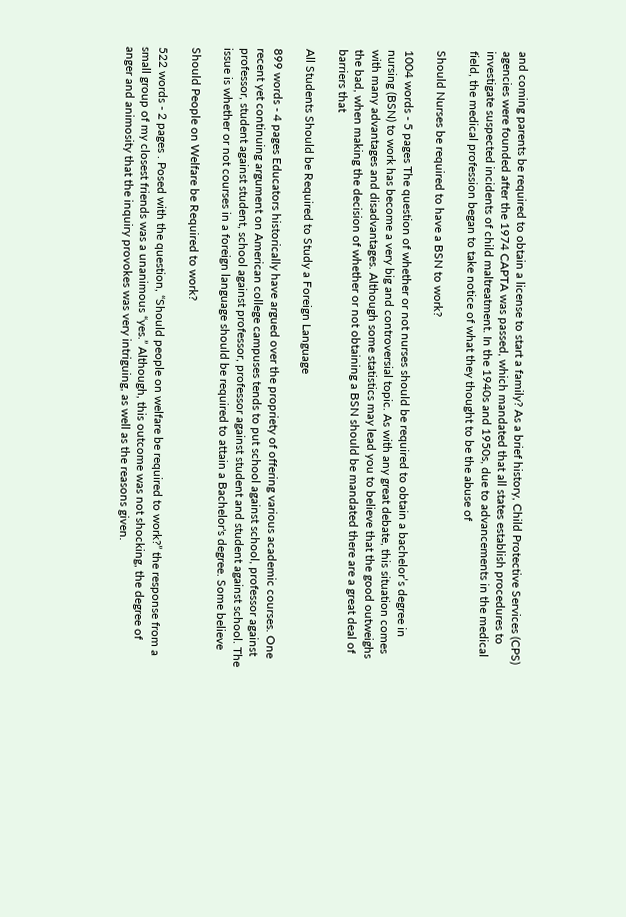and coming parents be required to obtain a license to start a family? As a brief history, Child Protective Services (CPS) agencies were founded after the 1974 CAPTA was passed, which mandated that all states establish procedures to investigate suspected incidents of child maltreatment. In the 1940s and 1950s, due to advancements in the medical field, the medical profession began to take notice of what they thought to be the abuse of

Should Nurses be required to have a BSN to work?

1004 words - 5 pages The question of whether or not nurses should be required to obtain a bachelor’s degree in nursing (BSN) to work has become a very big and controversial topic. As with any great debate, this situation comes with many advantages and disadvantages. Although some statistics may lead you to believe that the good outweighs the bad, when making the decision of whether or not obtaining a BSN should be mandated there are a great deal of barriers that

All Students Should be Required to Study a Foreign Language

899 words - 4 pages Educators historically have argued over the propriety of offering various academic courses. One recent yet continuing argument on American college campuses tends to put school against school, professor against professor, student against student, school against professor, professor against student and student against school. The issue is whether or not courses in a foreign language should be required to attain a Bachelor's degree. Some believe

Should People on Welfare be Required to work?

522 words - 2 pages . Posed with the question, “Should people on welfare be required to work?” the response from a small group of my closest friends was a unanimous “yes.” Although, this outcome was not shocking, the degree of anger and animosity that the inquiry provokes was very intriguing, as well as the reasons given.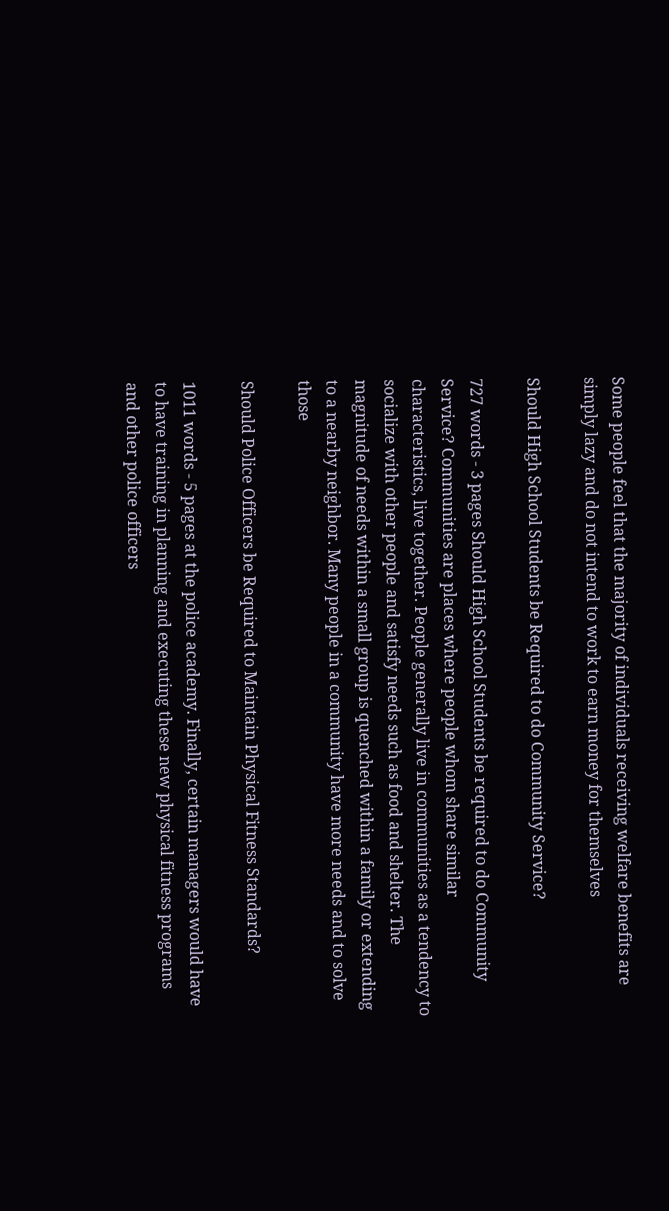Some people feel that the majority of individuals receiving welfare benefits are simply lazy and do not intend to work to earn money for themselves

Should High School Students be Required to do Community Service?

727 words - 3 pages Should High School Students be required to do Community Service? Communities are places where people whom share similar characteristics, live together. People generally live in communities as a tendency to socialize with other people and satisfy needs such as food and shelter. The magnitude of needs within a small group is quenched within a family or extending to a nearby neighbor. Many people in a community have more needs and to solve those

Should Police Officers be Required to Maintain Physical Fitness Standards?

1011 words - 5 pages at the police academy. Finally, certain managers would have to have training in planning and executing these new physical fitness programs and other police officers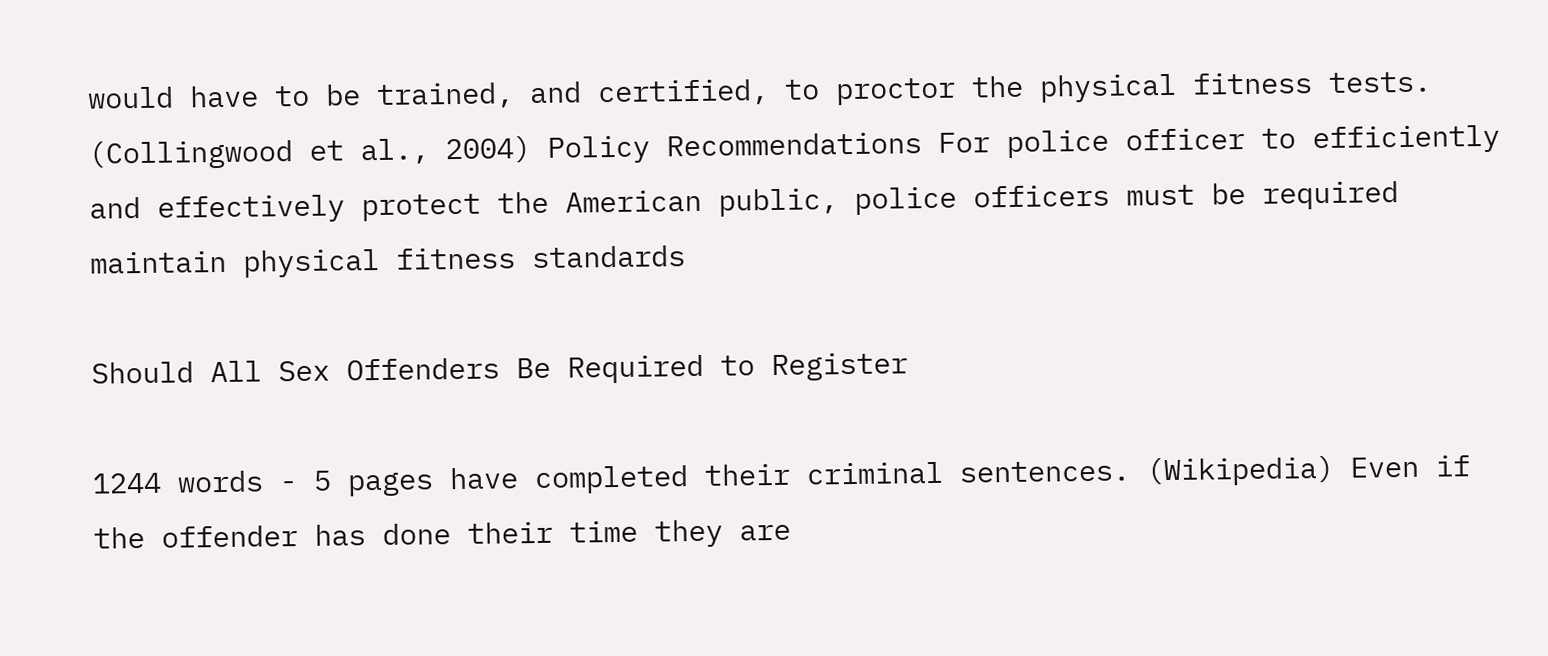would have to be trained, and certified, to proctor the physical fitness tests. (Collingwood et al., 2004) Policy Recommendations For police officer to efficiently and effectively protect the American public, police officers must be required maintain physical fitness standards

Should All Sex Offenders Be Required to Register

1244 words - 5 pages have completed their criminal sentences. (Wikipedia) Even if the offender has done their time they are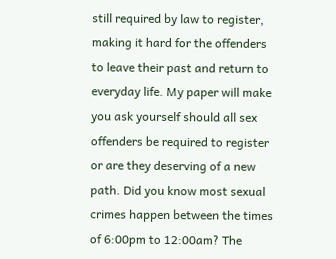still required by law to register, making it hard for the offenders to leave their past and return to everyday life. My paper will make you ask yourself should all sex offenders be required to register or are they deserving of a new path. Did you know most sexual crimes happen between the times of 6:00pm to 12:00am? The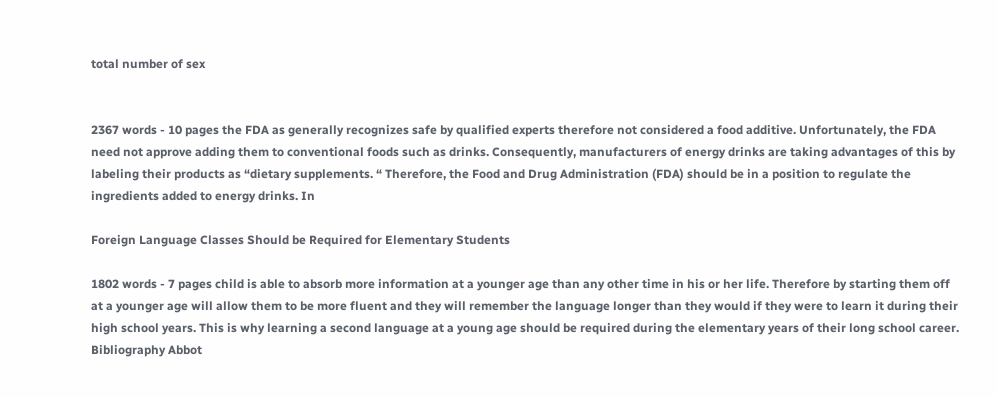total number of sex


2367 words - 10 pages the FDA as generally recognizes safe by qualified experts therefore not considered a food additive. Unfortunately, the FDA need not approve adding them to conventional foods such as drinks. Consequently, manufacturers of energy drinks are taking advantages of this by labeling their products as “dietary supplements. “ Therefore, the Food and Drug Administration (FDA) should be in a position to regulate the ingredients added to energy drinks. In

Foreign Language Classes Should be Required for Elementary Students

1802 words - 7 pages child is able to absorb more information at a younger age than any other time in his or her life. Therefore by starting them off at a younger age will allow them to be more fluent and they will remember the language longer than they would if they were to learn it during their high school years. This is why learning a second language at a young age should be required during the elementary years of their long school career. Bibliography Abbot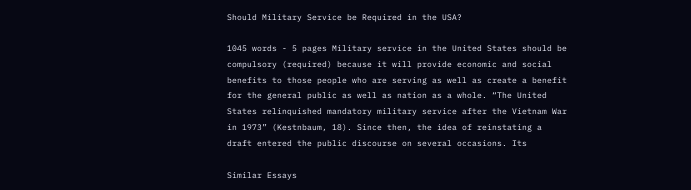Should Military Service be Required in the USA?

1045 words - 5 pages Military service in the United States should be compulsory (required) because it will provide economic and social benefits to those people who are serving as well as create a benefit for the general public as well as nation as a whole. “The United States relinquished mandatory military service after the Vietnam War in 1973” (Kestnbaum, 18). Since then, the idea of reinstating a draft entered the public discourse on several occasions. Its

Similar Essays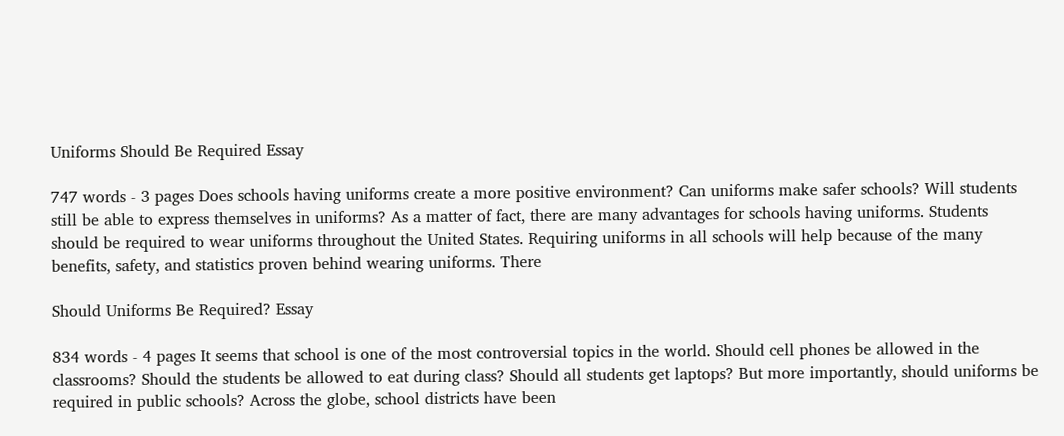Uniforms Should Be Required Essay

747 words - 3 pages Does schools having uniforms create a more positive environment? Can uniforms make safer schools? Will students still be able to express themselves in uniforms? As a matter of fact, there are many advantages for schools having uniforms. Students should be required to wear uniforms throughout the United States. Requiring uniforms in all schools will help because of the many benefits, safety, and statistics proven behind wearing uniforms. There

Should Uniforms Be Required? Essay

834 words - 4 pages It seems that school is one of the most controversial topics in the world. Should cell phones be allowed in the classrooms? Should the students be allowed to eat during class? Should all students get laptops? But more importantly, should uniforms be required in public schools? Across the globe, school districts have been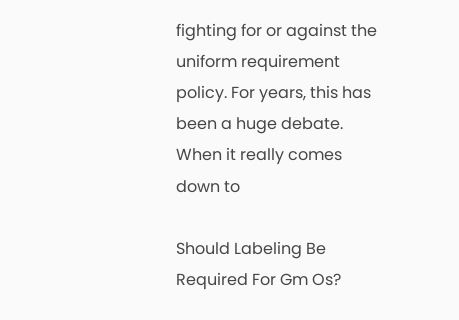fighting for or against the uniform requirement policy. For years, this has been a huge debate. When it really comes down to

Should Labeling Be Required For Gm Os?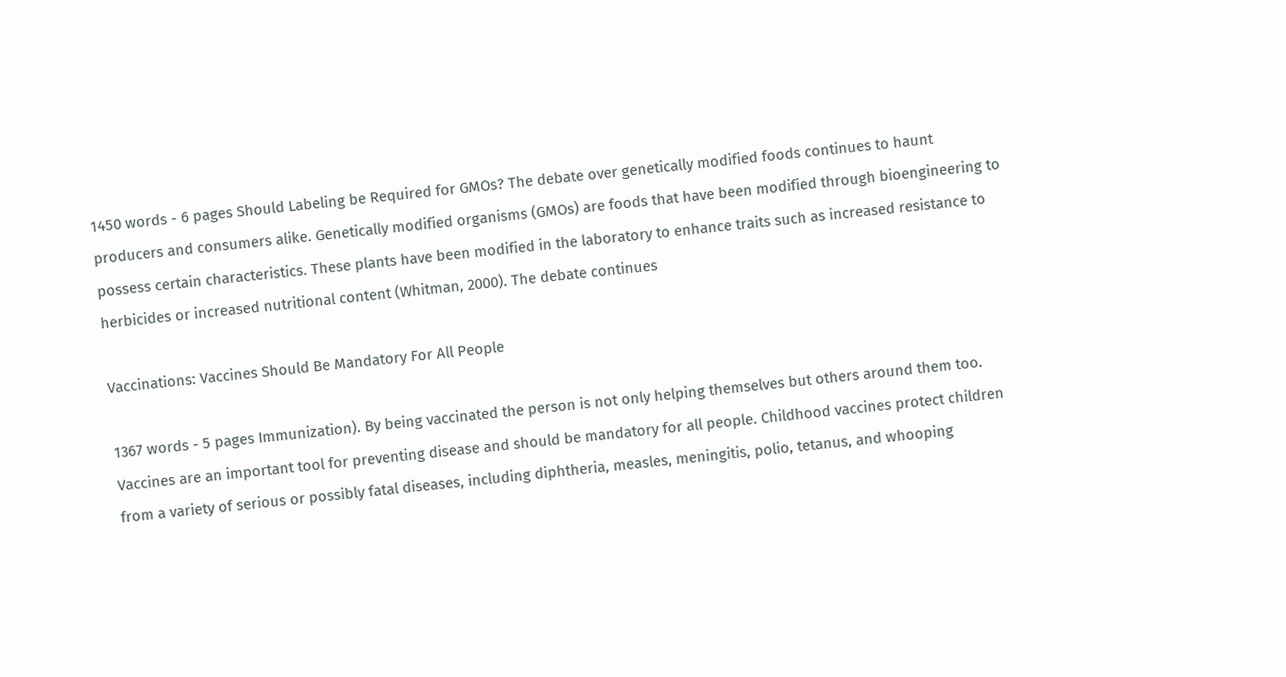1450 words - 6 pages Should Labeling be Required for GMOs? The debate over genetically modified foods continues to haunt producers and consumers alike. Genetically modified organisms (GMOs) are foods that have been modified through bioengineering to possess certain characteristics. These plants have been modified in the laboratory to enhance traits such as increased resistance to herbicides or increased nutritional content (Whitman, 2000). The debate continues

Vaccinations: Vaccines Should Be Mandatory For All People

1367 words - 5 pages Immunization). By being vaccinated the person is not only helping themselves but others around them too. Vaccines are an important tool for preventing disease and should be mandatory for all people. Childhood vaccines protect children from a variety of serious or possibly fatal diseases, including diphtheria, measles, meningitis, polio, tetanus, and whooping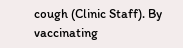cough (Clinic Staff). By vaccinating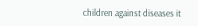children against diseases it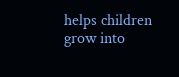helps children grow into